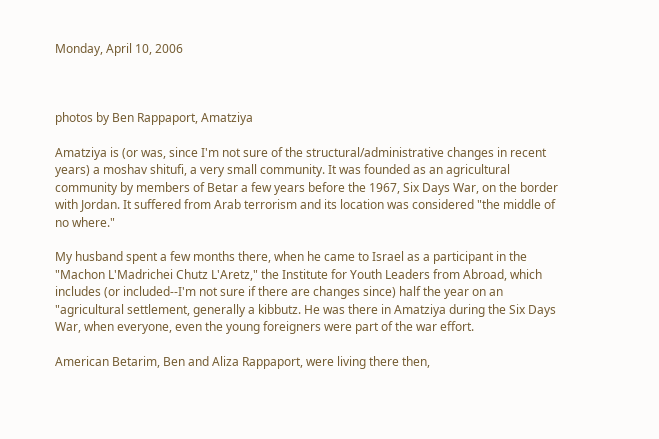Monday, April 10, 2006



photos by Ben Rappaport, Amatziya

Amatziya is (or was, since I'm not sure of the structural/administrative changes in recent years) a moshav shitufi, a very small community. It was founded as an agricultural community by members of Betar a few years before the 1967, Six Days War, on the border with Jordan. It suffered from Arab terrorism and its location was considered "the middle of no where."

My husband spent a few months there, when he came to Israel as a participant in the "Machon L'Madrichei Chutz L'Aretz," the Institute for Youth Leaders from Abroad, which includes (or included--I'm not sure if there are changes since) half the year on an "agricultural settlement, generally a kibbutz. He was there in Amatziya during the Six Days War, when everyone, even the young foreigners were part of the war effort.

American Betarim, Ben and Aliza Rappaport, were living there then,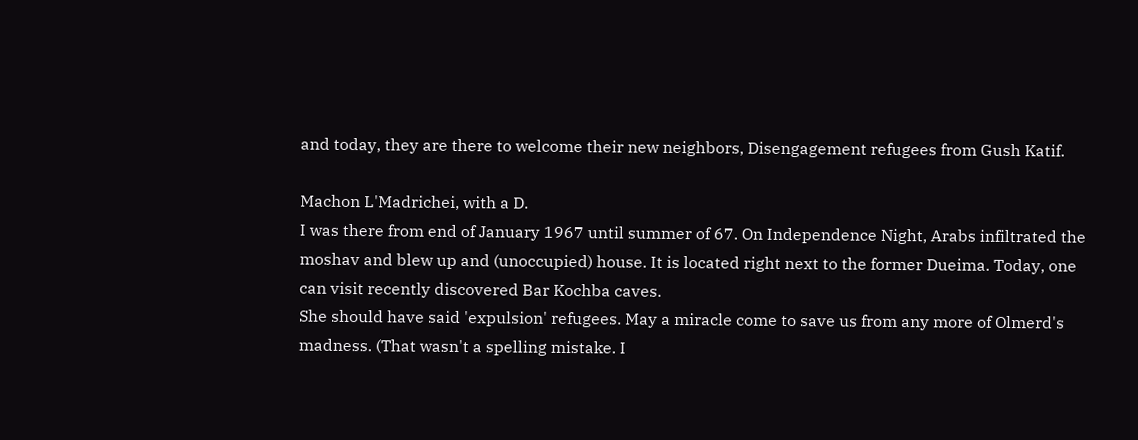and today, they are there to welcome their new neighbors, Disengagement refugees from Gush Katif.

Machon L'Madrichei, with a D.
I was there from end of January 1967 until summer of 67. On Independence Night, Arabs infiltrated the moshav and blew up and (unoccupied) house. It is located right next to the former Dueima. Today, one can visit recently discovered Bar Kochba caves.
She should have said 'expulsion' refugees. May a miracle come to save us from any more of Olmerd's madness. (That wasn't a spelling mistake. I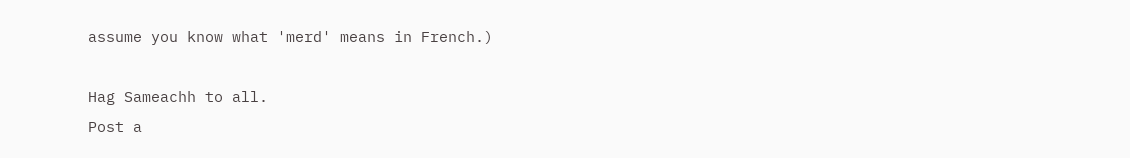assume you know what 'merd' means in French.)

Hag Sameachh to all.
Post a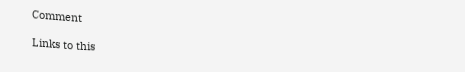Comment

Links to this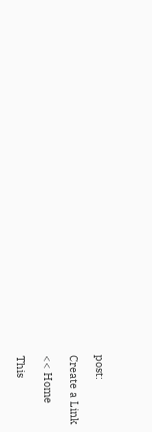post:

Create a Link

<< Home

This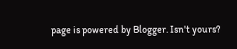page is powered by Blogger. Isn't yours?